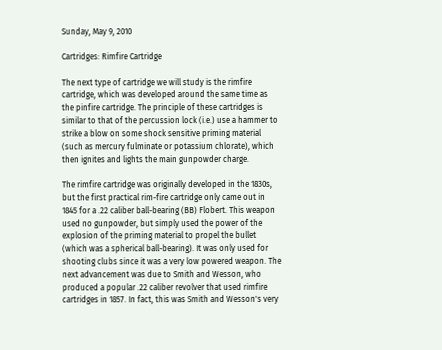Sunday, May 9, 2010

Cartridges: Rimfire Cartridge

The next type of cartridge we will study is the rimfire cartridge, which was developed around the same time as the pinfire cartridge. The principle of these cartridges is similar to that of the percussion lock (i.e.) use a hammer to strike a blow on some shock sensitive priming material (such as mercury fulminate or potassium chlorate), which then ignites and lights the main gunpowder charge.

The rimfire cartridge was originally developed in the 1830s, but the first practical rim-fire cartridge only came out in 1845 for a .22 caliber ball-bearing (BB) Flobert. This weapon used no gunpowder, but simply used the power of the explosion of the priming material to propel the bullet (which was a spherical ball-bearing). It was only used for shooting clubs since it was a very low powered weapon. The next advancement was due to Smith and Wesson, who produced a popular .22 caliber revolver that used rimfire cartridges in 1857. In fact, this was Smith and Wesson's very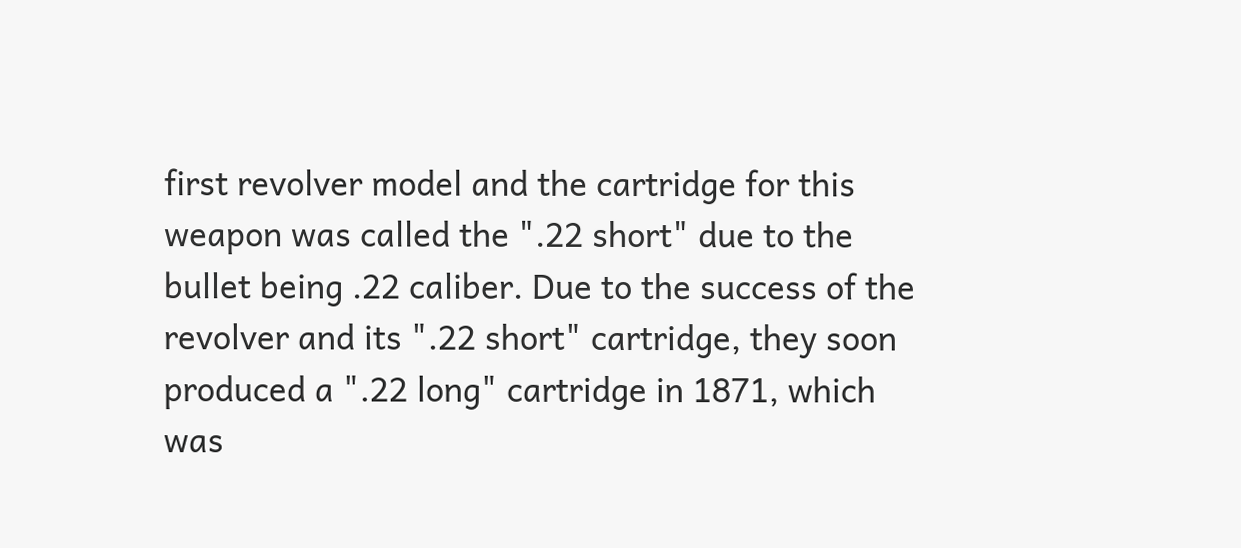first revolver model and the cartridge for this weapon was called the ".22 short" due to the bullet being .22 caliber. Due to the success of the revolver and its ".22 short" cartridge, they soon produced a ".22 long" cartridge in 1871, which was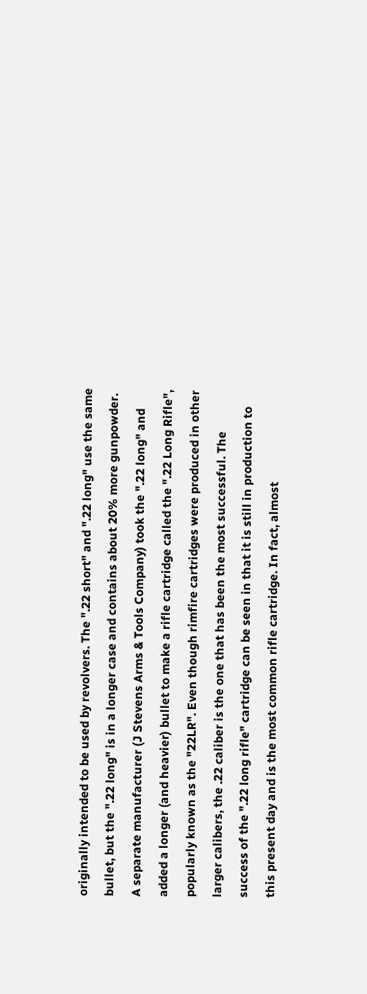originally intended to be used by revolvers. The ".22 short" and ".22 long" use the same bullet, but the ".22 long" is in a longer case and contains about 20% more gunpowder. A separate manufacturer (J Stevens Arms & Tools Company) took the ".22 long" and added a longer (and heavier) bullet to make a rifle cartridge called the ".22 Long Rifle", popularly known as the "22LR". Even though rimfire cartridges were produced in other larger calibers, the .22 caliber is the one that has been the most successful. The success of the ".22 long rifle" cartridge can be seen in that it is still in production to this present day and is the most common rifle cartridge. In fact, almost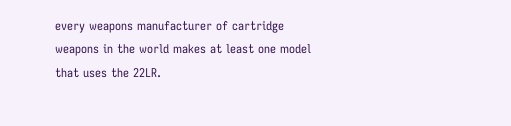every weapons manufacturer of cartridge weapons in the world makes at least one model that uses the 22LR.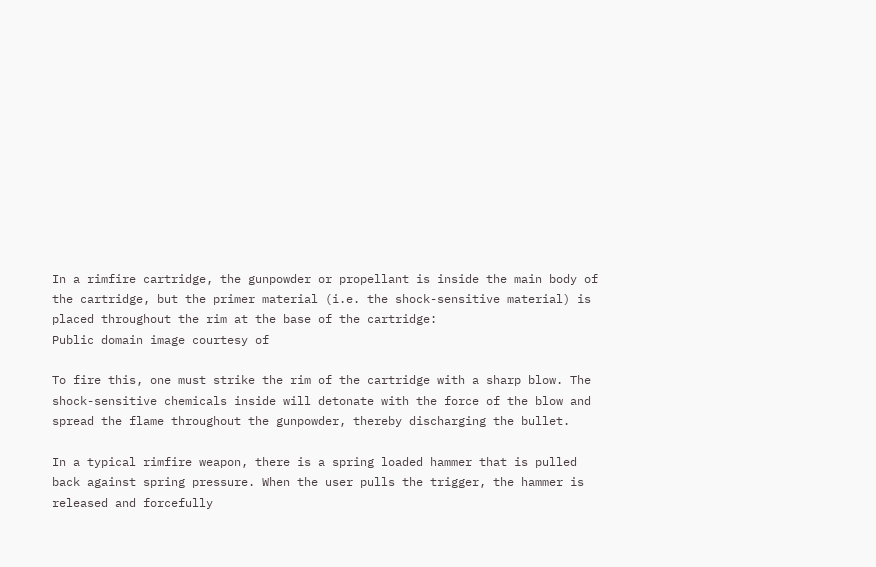In a rimfire cartridge, the gunpowder or propellant is inside the main body of the cartridge, but the primer material (i.e. the shock-sensitive material) is placed throughout the rim at the base of the cartridge:
Public domain image courtesy of

To fire this, one must strike the rim of the cartridge with a sharp blow. The shock-sensitive chemicals inside will detonate with the force of the blow and spread the flame throughout the gunpowder, thereby discharging the bullet.

In a typical rimfire weapon, there is a spring loaded hammer that is pulled back against spring pressure. When the user pulls the trigger, the hammer is released and forcefully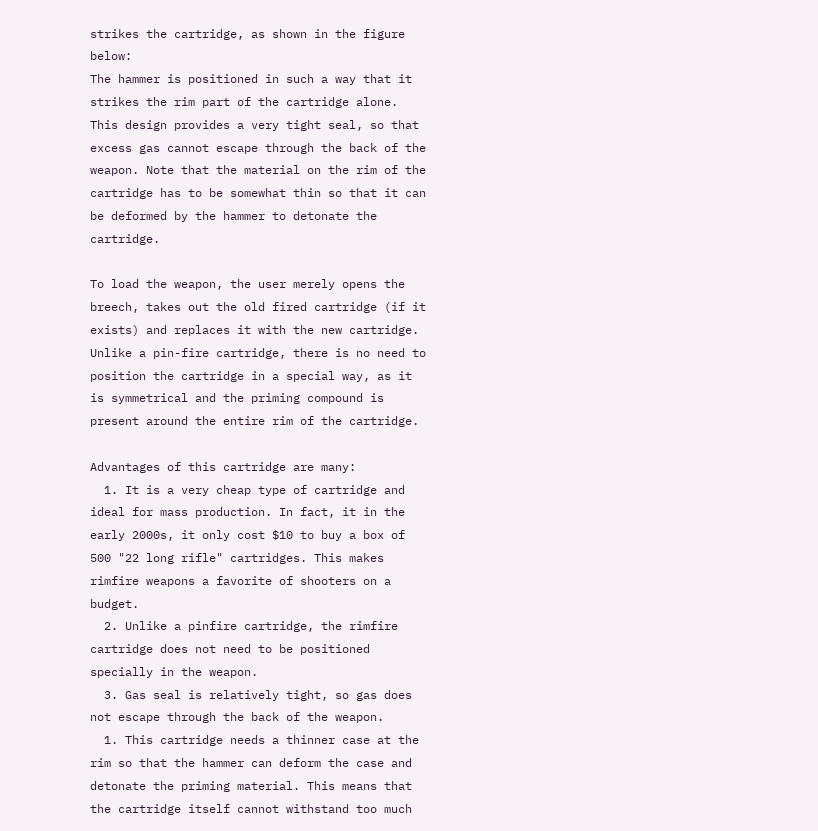strikes the cartridge, as shown in the figure below:
The hammer is positioned in such a way that it strikes the rim part of the cartridge alone. This design provides a very tight seal, so that excess gas cannot escape through the back of the weapon. Note that the material on the rim of the cartridge has to be somewhat thin so that it can be deformed by the hammer to detonate the cartridge.

To load the weapon, the user merely opens the breech, takes out the old fired cartridge (if it exists) and replaces it with the new cartridge. Unlike a pin-fire cartridge, there is no need to position the cartridge in a special way, as it is symmetrical and the priming compound is present around the entire rim of the cartridge.

Advantages of this cartridge are many:
  1. It is a very cheap type of cartridge and ideal for mass production. In fact, it in the early 2000s, it only cost $10 to buy a box of 500 "22 long rifle" cartridges. This makes rimfire weapons a favorite of shooters on a budget.
  2. Unlike a pinfire cartridge, the rimfire cartridge does not need to be positioned specially in the weapon.
  3. Gas seal is relatively tight, so gas does not escape through the back of the weapon.
  1. This cartridge needs a thinner case at the rim so that the hammer can deform the case and detonate the priming material. This means that the cartridge itself cannot withstand too much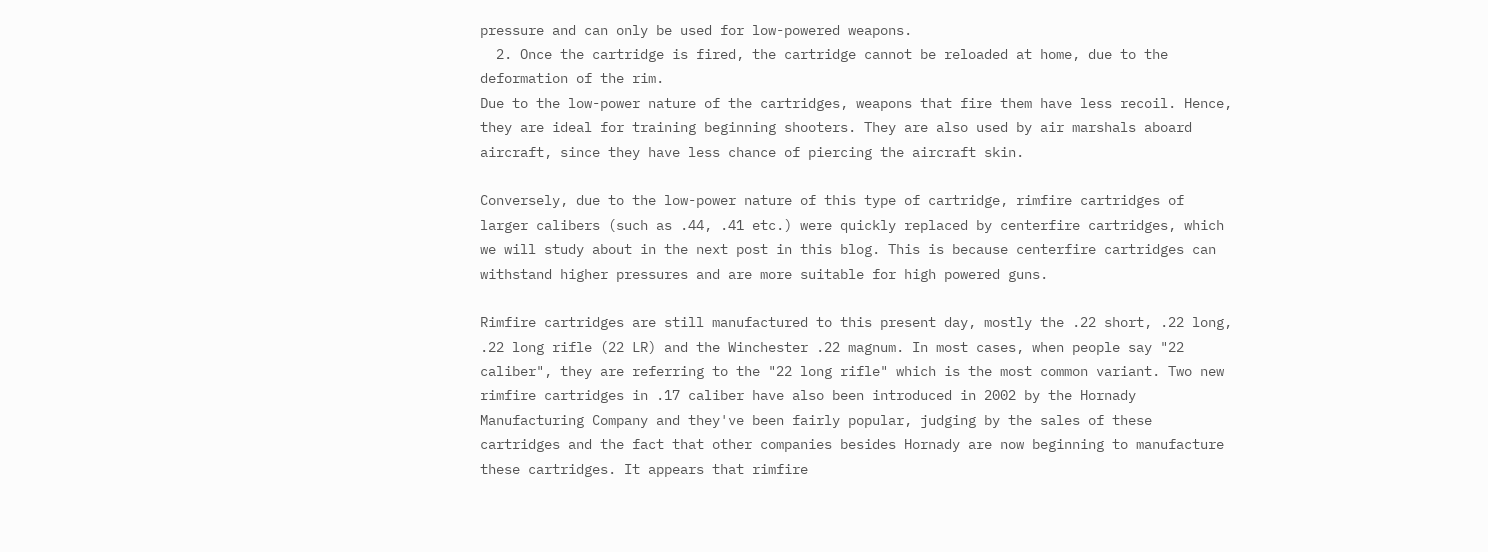pressure and can only be used for low-powered weapons.
  2. Once the cartridge is fired, the cartridge cannot be reloaded at home, due to the deformation of the rim.
Due to the low-power nature of the cartridges, weapons that fire them have less recoil. Hence, they are ideal for training beginning shooters. They are also used by air marshals aboard aircraft, since they have less chance of piercing the aircraft skin.

Conversely, due to the low-power nature of this type of cartridge, rimfire cartridges of larger calibers (such as .44, .41 etc.) were quickly replaced by centerfire cartridges, which we will study about in the next post in this blog. This is because centerfire cartridges can withstand higher pressures and are more suitable for high powered guns.

Rimfire cartridges are still manufactured to this present day, mostly the .22 short, .22 long, .22 long rifle (22 LR) and the Winchester .22 magnum. In most cases, when people say "22 caliber", they are referring to the "22 long rifle" which is the most common variant. Two new rimfire cartridges in .17 caliber have also been introduced in 2002 by the Hornady Manufacturing Company and they've been fairly popular, judging by the sales of these cartridges and the fact that other companies besides Hornady are now beginning to manufacture these cartridges. It appears that rimfire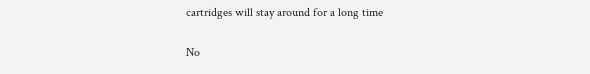cartridges will stay around for a long time

No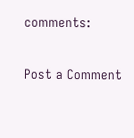comments:

Post a Comment